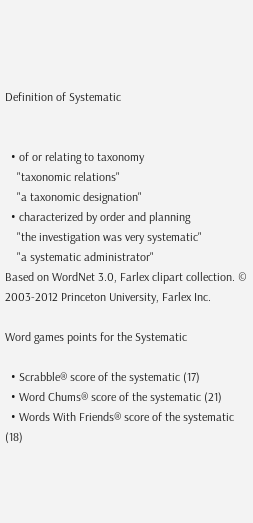Definition of Systematic


  • of or relating to taxonomy
    "taxonomic relations"
    "a taxonomic designation"
  • characterized by order and planning
    "the investigation was very systematic"
    "a systematic administrator"
Based on WordNet 3.0, Farlex clipart collection. © 2003-2012 Princeton University, Farlex Inc.

Word games points for the Systematic

  • Scrabble® score of the systematic (17)
  • Word Chums® score of the systematic (21)
  • Words With Friends® score of the systematic (18)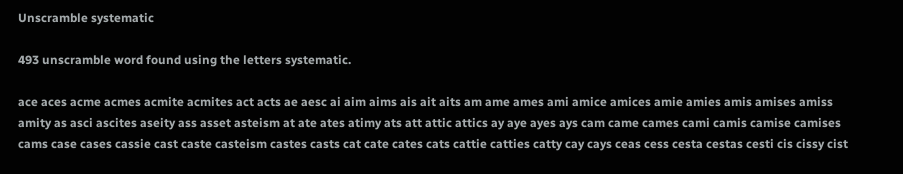Unscramble systematic

493 unscramble word found using the letters systematic.

ace aces acme acmes acmite acmites act acts ae aesc ai aim aims ais ait aits am ame ames ami amice amices amie amies amis amises amiss amity as asci ascites aseity ass asset asteism at ate ates atimy ats att attic attics ay aye ayes ays cam came cames cami camis camise camises cams case cases cassie cast caste casteism castes casts cat cate cates cats cattie catties catty cay cays ceas cess cesta cestas cesti cis cissy cist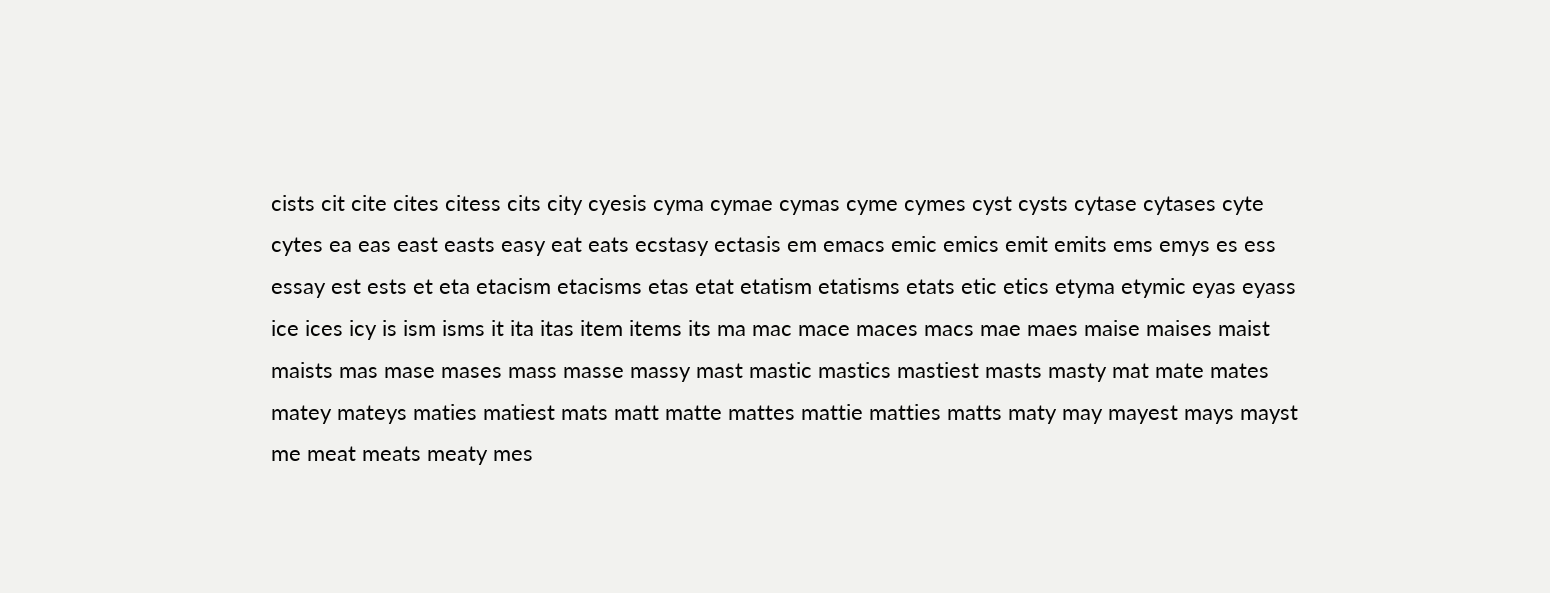cists cit cite cites citess cits city cyesis cyma cymae cymas cyme cymes cyst cysts cytase cytases cyte cytes ea eas east easts easy eat eats ecstasy ectasis em emacs emic emics emit emits ems emys es ess essay est ests et eta etacism etacisms etas etat etatism etatisms etats etic etics etyma etymic eyas eyass ice ices icy is ism isms it ita itas item items its ma mac mace maces macs mae maes maise maises maist maists mas mase mases mass masse massy mast mastic mastics mastiest masts masty mat mate mates matey mateys maties matiest mats matt matte mattes mattie matties matts maty may mayest mays mayst me meat meats meaty mes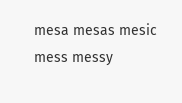mesa mesas mesic mess messy